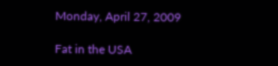Monday, April 27, 2009

Fat in the USA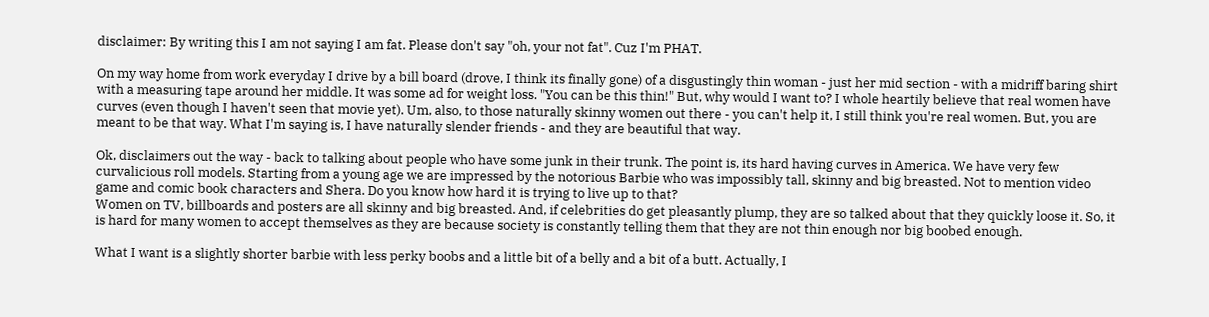disclaimer: By writing this I am not saying I am fat. Please don't say "oh, your not fat". Cuz I'm PHAT.

On my way home from work everyday I drive by a bill board (drove, I think its finally gone) of a disgustingly thin woman - just her mid section - with a midriff baring shirt with a measuring tape around her middle. It was some ad for weight loss. "You can be this thin!" But, why would I want to? I whole heartily believe that real women have curves (even though I haven't seen that movie yet). Um, also, to those naturally skinny women out there - you can't help it, I still think you're real women. But, you are meant to be that way. What I'm saying is, I have naturally slender friends - and they are beautiful that way.

Ok, disclaimers out the way - back to talking about people who have some junk in their trunk. The point is, its hard having curves in America. We have very few curvalicious roll models. Starting from a young age we are impressed by the notorious Barbie who was impossibly tall, skinny and big breasted. Not to mention video game and comic book characters and Shera. Do you know how hard it is trying to live up to that?
Women on TV, billboards and posters are all skinny and big breasted. And, if celebrities do get pleasantly plump, they are so talked about that they quickly loose it. So, it is hard for many women to accept themselves as they are because society is constantly telling them that they are not thin enough nor big boobed enough.

What I want is a slightly shorter barbie with less perky boobs and a little bit of a belly and a bit of a butt. Actually, I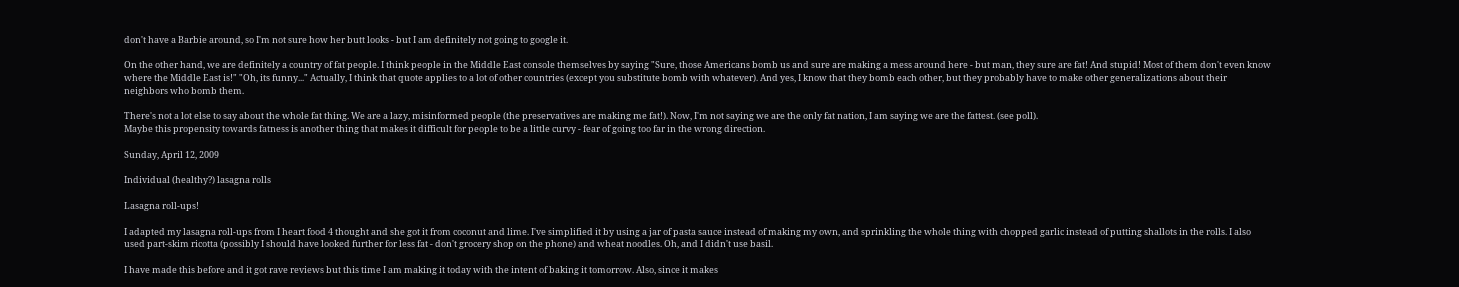don't have a Barbie around, so I'm not sure how her butt looks - but I am definitely not going to google it.

On the other hand, we are definitely a country of fat people. I think people in the Middle East console themselves by saying "Sure, those Americans bomb us and sure are making a mess around here - but man, they sure are fat! And stupid! Most of them don't even know where the Middle East is!" "Oh, its funny..." Actually, I think that quote applies to a lot of other countries (except you substitute bomb with whatever). And yes, I know that they bomb each other, but they probably have to make other generalizations about their neighbors who bomb them.

There's not a lot else to say about the whole fat thing. We are a lazy, misinformed people (the preservatives are making me fat!). Now, I'm not saying we are the only fat nation, I am saying we are the fattest. (see poll).
Maybe this propensity towards fatness is another thing that makes it difficult for people to be a little curvy - fear of going too far in the wrong direction.

Sunday, April 12, 2009

Individual (healthy?) lasagna rolls

Lasagna roll-ups!

I adapted my lasagna roll-ups from I heart food 4 thought and she got it from coconut and lime. I've simplified it by using a jar of pasta sauce instead of making my own, and sprinkling the whole thing with chopped garlic instead of putting shallots in the rolls. I also used part-skim ricotta (possibly I should have looked further for less fat - don't grocery shop on the phone) and wheat noodles. Oh, and I didn't use basil.

I have made this before and it got rave reviews but this time I am making it today with the intent of baking it tomorrow. Also, since it makes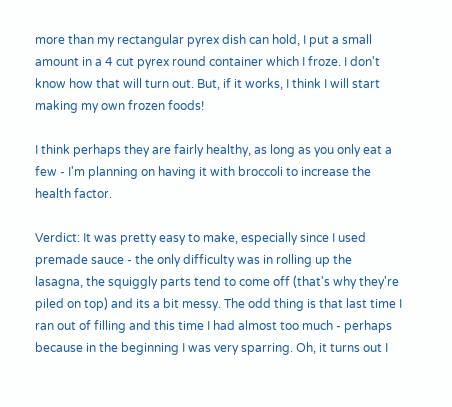more than my rectangular pyrex dish can hold, I put a small amount in a 4 cut pyrex round container which I froze. I don't know how that will turn out. But, if it works, I think I will start making my own frozen foods!

I think perhaps they are fairly healthy, as long as you only eat a few - I'm planning on having it with broccoli to increase the health factor.

Verdict: It was pretty easy to make, especially since I used premade sauce - the only difficulty was in rolling up the lasagna, the squiggly parts tend to come off (that's why they're piled on top) and its a bit messy. The odd thing is that last time I ran out of filling and this time I had almost too much - perhaps because in the beginning I was very sparring. Oh, it turns out I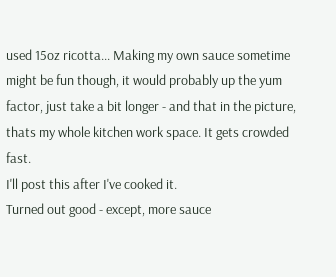used 15oz ricotta... Making my own sauce sometime might be fun though, it would probably up the yum factor, just take a bit longer - and that in the picture, thats my whole kitchen work space. It gets crowded fast.
I'll post this after I've cooked it.
Turned out good - except, more sauce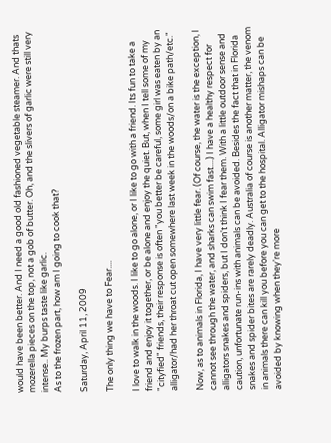would have been better. And I need a good old fashioned vegetable steamer. And thats mozerella pieces on the top, not a gob of butter. Oh, and the slivers of garlic were still very intense.. My burps taste like garlic.
As to the frozen part, how am I going to cook that?

Saturday, April 11, 2009

The only thing we have to Fear....

I love to walk in the woods. I like to go alone, or I like to go with a friend. Its fun to take a friend and enjoy it together, or be alone and enjoy the quiet. But, when I tell some of my "cityfied" friends, their response is often "you better be careful, some girl was eaten by an alligator/had her throat cut open somewhere last week in the woods/on a bike path/etc."

Now, as to animals in Florida, I have very little fear. (Of course, the water is the exception, I cannot see through the water, and sharks can swim fast....) I have a healthy respect for alligators snakes and spiders, but I don't think I fear them. With a little outdoor sense and caution, unfortunate run-ins with animals can be avoided. Besides the fact that in Florida snakes and spider bites are rarely deadly. Australia of course is another matter, the venom in animals there can kill you before you can get to the hospital. Alligator mishaps can be avoided by knowing when they're more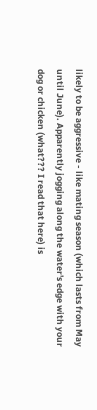likely to be aggressive - like mating season (which lasts from May until June). Apparently jogging along the water's edge with your dog or chicken (what??? I read that here) is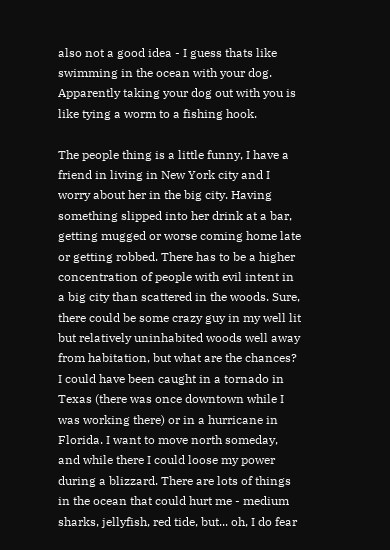also not a good idea - I guess thats like swimming in the ocean with your dog. Apparently taking your dog out with you is like tying a worm to a fishing hook.

The people thing is a little funny, I have a friend in living in New York city and I worry about her in the big city. Having something slipped into her drink at a bar, getting mugged or worse coming home late or getting robbed. There has to be a higher concentration of people with evil intent in a big city than scattered in the woods. Sure, there could be some crazy guy in my well lit but relatively uninhabited woods well away from habitation, but what are the chances? I could have been caught in a tornado in Texas (there was once downtown while I was working there) or in a hurricane in Florida. I want to move north someday, and while there I could loose my power during a blizzard. There are lots of things in the ocean that could hurt me - medium sharks, jellyfish, red tide, but... oh, I do fear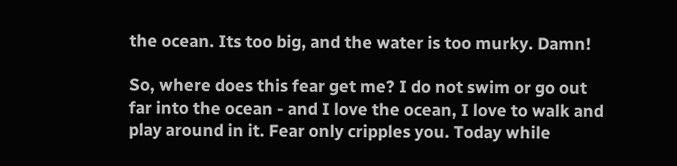the ocean. Its too big, and the water is too murky. Damn!

So, where does this fear get me? I do not swim or go out far into the ocean - and I love the ocean, I love to walk and play around in it. Fear only cripples you. Today while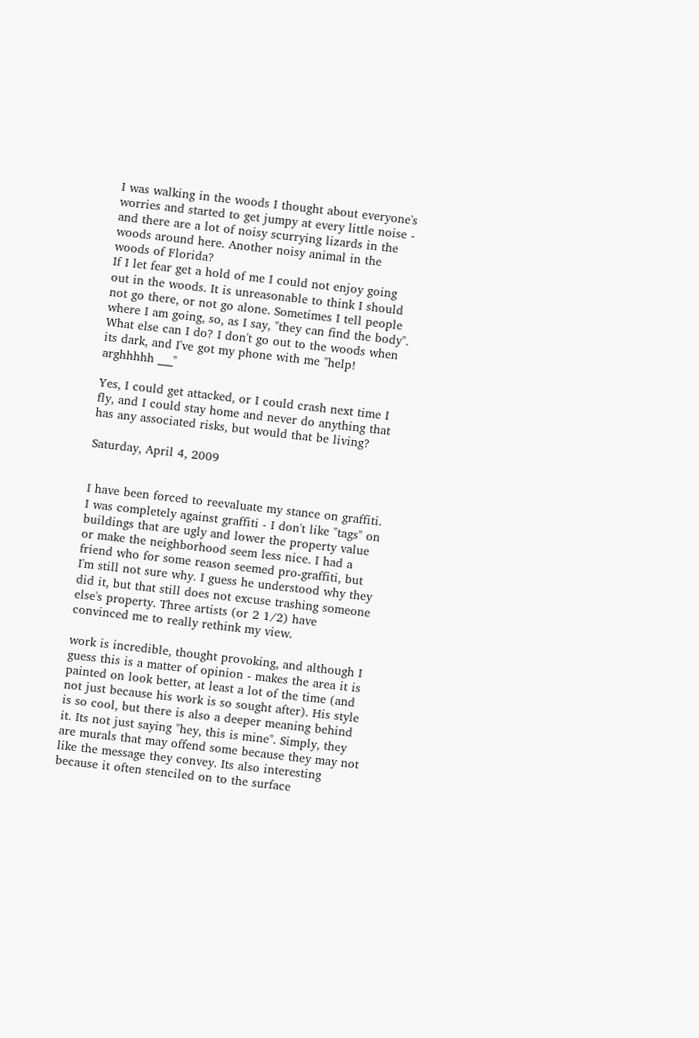I was walking in the woods I thought about everyone's worries and started to get jumpy at every little noise - and there are a lot of noisy scurrying lizards in the woods around here. Another noisy animal in the woods of Florida?
If I let fear get a hold of me I could not enjoy going out in the woods. It is unreasonable to think I should not go there, or not go alone. Sometimes I tell people where I am going, so, as I say, "they can find the body". What else can I do? I don't go out to the woods when its dark, and I've got my phone with me "help! arghhhhh ___"

Yes, I could get attacked, or I could crash next time I fly, and I could stay home and never do anything that has any associated risks, but would that be living?

Saturday, April 4, 2009


I have been forced to reevaluate my stance on graffiti. I was completely against graffiti - I don't like "tags" on buildings that are ugly and lower the property value or make the neighborhood seem less nice. I had a friend who for some reason seemed pro-graffiti, but I'm still not sure why. I guess he understood why they did it, but that still does not excuse trashing someone else's property. Three artists (or 2 1/2) have convinced me to really rethink my view.

work is incredible, thought provoking, and although I guess this is a matter of opinion - makes the area it is painted on look better, at least a lot of the time (and not just because his work is so sought after). His style is so cool, but there is also a deeper meaning behind it. Its not just saying "hey, this is mine". Simply, they are murals that may offend some because they may not like the message they convey. Its also interesting because it often stenciled on to the surface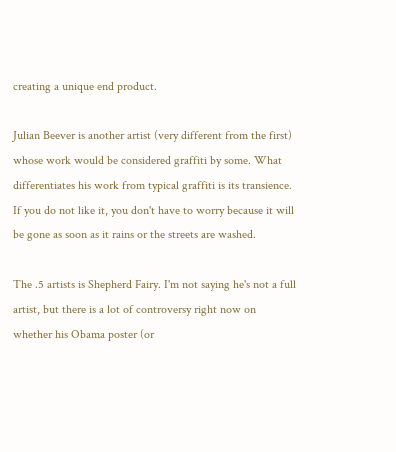creating a unique end product.

Julian Beever is another artist (very different from the first) whose work would be considered graffiti by some. What differentiates his work from typical graffiti is its transience. If you do not like it, you don't have to worry because it will be gone as soon as it rains or the streets are washed.

The .5 artists is Shepherd Fairy. I'm not saying he's not a full artist, but there is a lot of controversy right now on whether his Obama poster (or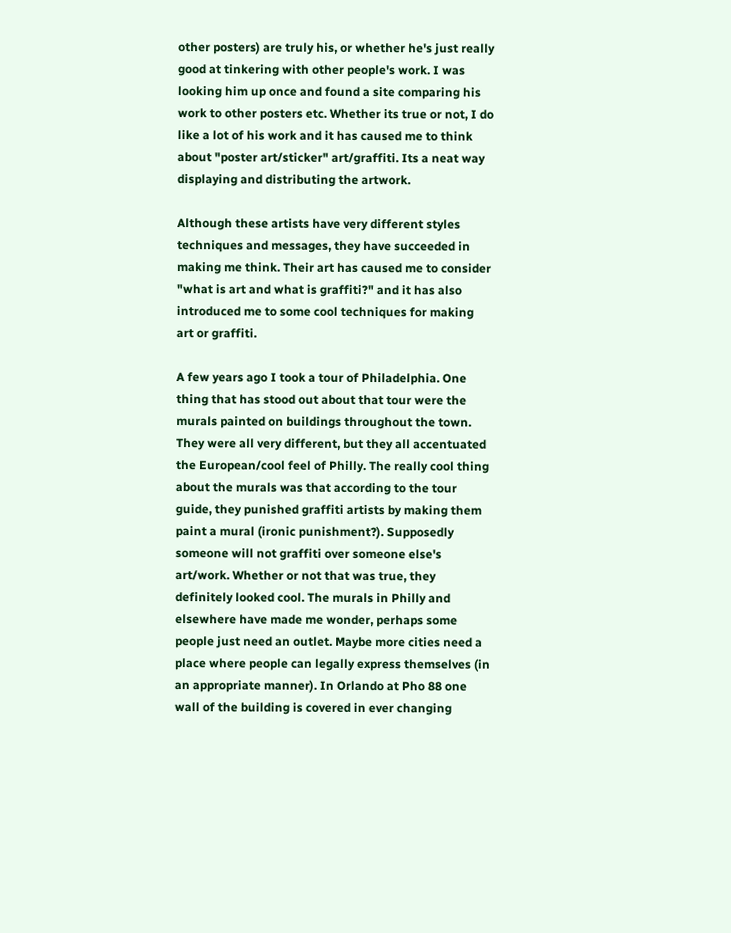other posters) are truly his, or whether he's just really good at tinkering with other people's work. I was looking him up once and found a site comparing his work to other posters etc. Whether its true or not, I do like a lot of his work and it has caused me to think about "poster art/sticker" art/graffiti. Its a neat way displaying and distributing the artwork.

Although these artists have very different styles techniques and messages, they have succeeded in making me think. Their art has caused me to consider "what is art and what is graffiti?" and it has also introduced me to some cool techniques for making art or graffiti.

A few years ago I took a tour of Philadelphia. One thing that has stood out about that tour were the murals painted on buildings throughout the town. They were all very different, but they all accentuated the European/cool feel of Philly. The really cool thing about the murals was that according to the tour guide, they punished graffiti artists by making them paint a mural (ironic punishment?). Supposedly someone will not graffiti over someone else's art/work. Whether or not that was true, they definitely looked cool. The murals in Philly and elsewhere have made me wonder, perhaps some people just need an outlet. Maybe more cities need a place where people can legally express themselves (in an appropriate manner). In Orlando at Pho 88 one wall of the building is covered in ever changing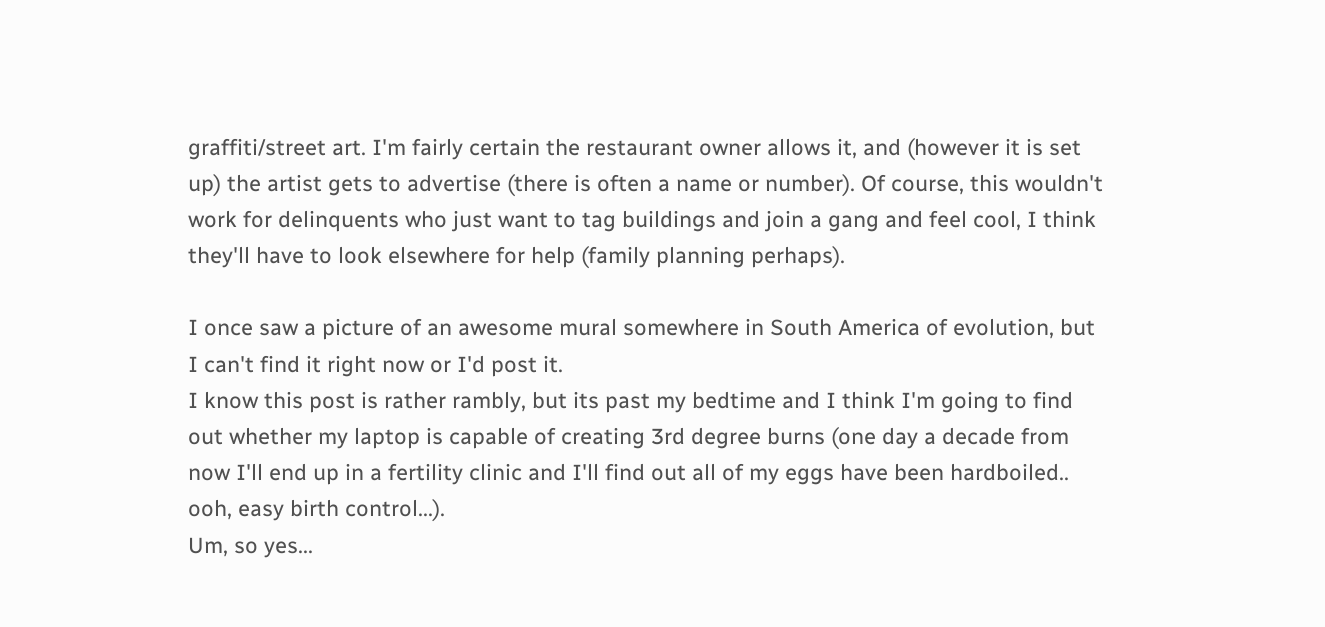graffiti/street art. I'm fairly certain the restaurant owner allows it, and (however it is set up) the artist gets to advertise (there is often a name or number). Of course, this wouldn't work for delinquents who just want to tag buildings and join a gang and feel cool, I think they'll have to look elsewhere for help (family planning perhaps).

I once saw a picture of an awesome mural somewhere in South America of evolution, but I can't find it right now or I'd post it.
I know this post is rather rambly, but its past my bedtime and I think I'm going to find out whether my laptop is capable of creating 3rd degree burns (one day a decade from now I'll end up in a fertility clinic and I'll find out all of my eggs have been hardboiled.. ooh, easy birth control...).
Um, so yes...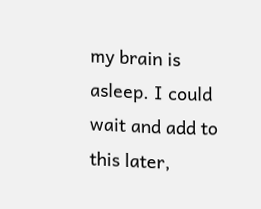my brain is asleep. I could wait and add to this later,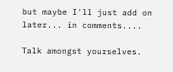but maybe I'll just add on later... in comments....

Talk amongst yourselves.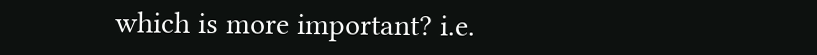which is more important? i.e.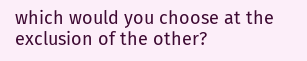which would you choose at the exclusion of the other?